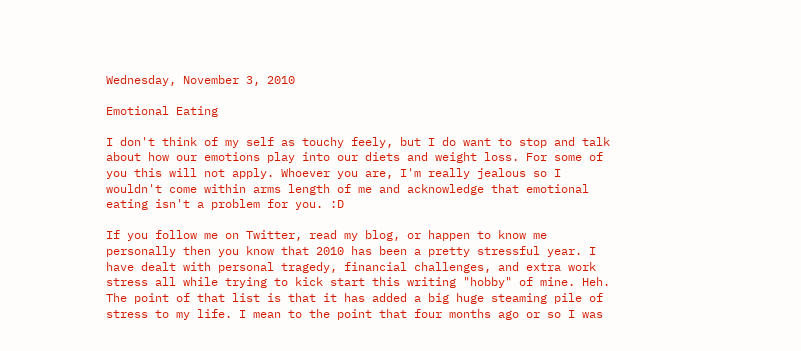Wednesday, November 3, 2010

Emotional Eating

I don't think of my self as touchy feely, but I do want to stop and talk about how our emotions play into our diets and weight loss. For some of you this will not apply. Whoever you are, I'm really jealous so I wouldn't come within arms length of me and acknowledge that emotional eating isn't a problem for you. :D

If you follow me on Twitter, read my blog, or happen to know me personally then you know that 2010 has been a pretty stressful year. I have dealt with personal tragedy, financial challenges, and extra work stress all while trying to kick start this writing "hobby" of mine. Heh. The point of that list is that it has added a big huge steaming pile of stress to my life. I mean to the point that four months ago or so I was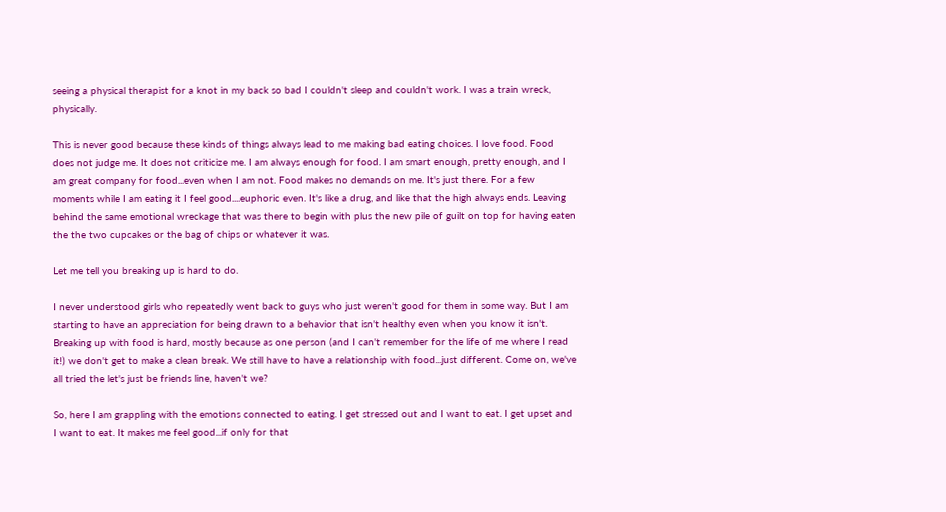seeing a physical therapist for a knot in my back so bad I couldn't sleep and couldn't work. I was a train wreck, physically.

This is never good because these kinds of things always lead to me making bad eating choices. I love food. Food does not judge me. It does not criticize me. I am always enough for food. I am smart enough, pretty enough, and I am great company for food...even when I am not. Food makes no demands on me. It's just there. For a few moments while I am eating it I feel good....euphoric even. It's like a drug, and like that the high always ends. Leaving behind the same emotional wreckage that was there to begin with plus the new pile of guilt on top for having eaten the the two cupcakes or the bag of chips or whatever it was.

Let me tell you breaking up is hard to do.

I never understood girls who repeatedly went back to guys who just weren't good for them in some way. But I am starting to have an appreciation for being drawn to a behavior that isn't healthy even when you know it isn't. Breaking up with food is hard, mostly because as one person (and I can't remember for the life of me where I read it!) we don't get to make a clean break. We still have to have a relationship with food...just different. Come on, we've all tried the let's just be friends line, haven't we?

So, here I am grappling with the emotions connected to eating. I get stressed out and I want to eat. I get upset and I want to eat. It makes me feel good...if only for that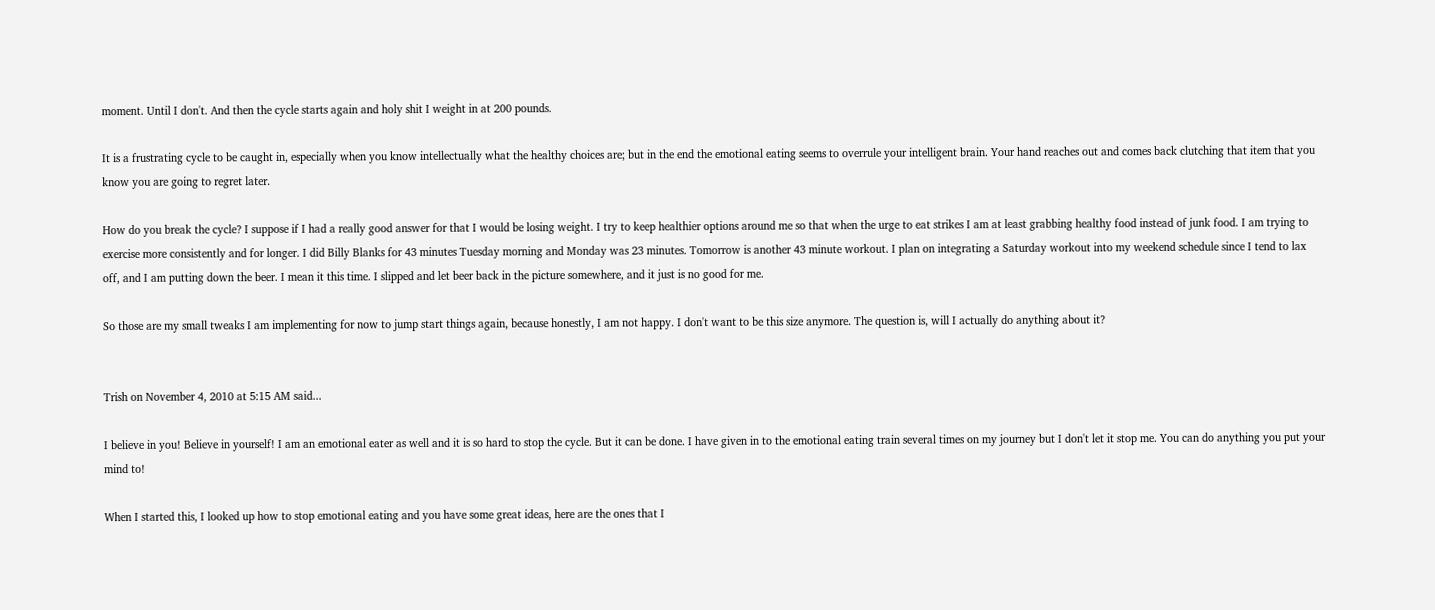moment. Until I don't. And then the cycle starts again and holy shit I weight in at 200 pounds.

It is a frustrating cycle to be caught in, especially when you know intellectually what the healthy choices are; but in the end the emotional eating seems to overrule your intelligent brain. Your hand reaches out and comes back clutching that item that you know you are going to regret later.

How do you break the cycle? I suppose if I had a really good answer for that I would be losing weight. I try to keep healthier options around me so that when the urge to eat strikes I am at least grabbing healthy food instead of junk food. I am trying to exercise more consistently and for longer. I did Billy Blanks for 43 minutes Tuesday morning and Monday was 23 minutes. Tomorrow is another 43 minute workout. I plan on integrating a Saturday workout into my weekend schedule since I tend to lax off, and I am putting down the beer. I mean it this time. I slipped and let beer back in the picture somewhere, and it just is no good for me.

So those are my small tweaks I am implementing for now to jump start things again, because honestly, I am not happy. I don't want to be this size anymore. The question is, will I actually do anything about it?


Trish on November 4, 2010 at 5:15 AM said...

I believe in you! Believe in yourself! I am an emotional eater as well and it is so hard to stop the cycle. But it can be done. I have given in to the emotional eating train several times on my journey but I don't let it stop me. You can do anything you put your mind to!

When I started this, I looked up how to stop emotional eating and you have some great ideas, here are the ones that I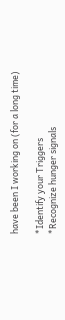have been I working on (for a long time)

*Identify your Triggers
*Recognize hunger signals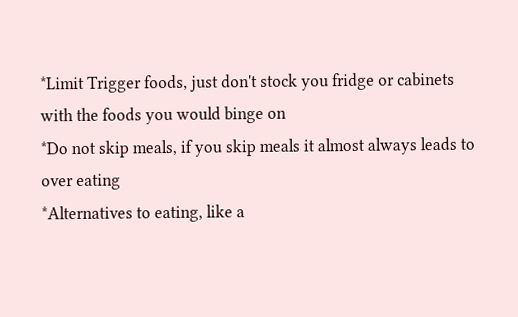*Limit Trigger foods, just don't stock you fridge or cabinets with the foods you would binge on
*Do not skip meals, if you skip meals it almost always leads to over eating
*Alternatives to eating, like a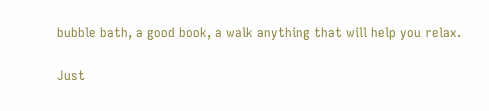bubble bath, a good book, a walk anything that will help you relax.

Just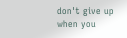don't give up when you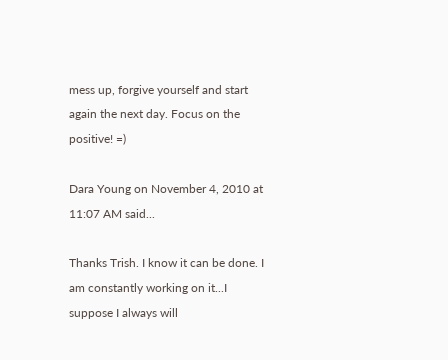mess up, forgive yourself and start again the next day. Focus on the positive! =)

Dara Young on November 4, 2010 at 11:07 AM said...

Thanks Trish. I know it can be done. I am constantly working on it...I suppose I always will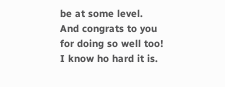be at some level. And congrats to you for doing so well too! I know ho hard it is.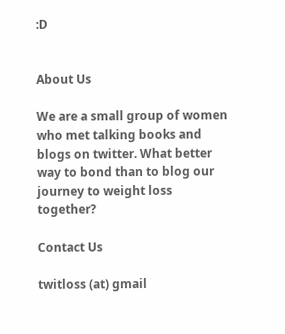:D


About Us

We are a small group of women who met talking books and blogs on twitter. What better way to bond than to blog our journey to weight loss together?

Contact Us

twitloss (at) gmail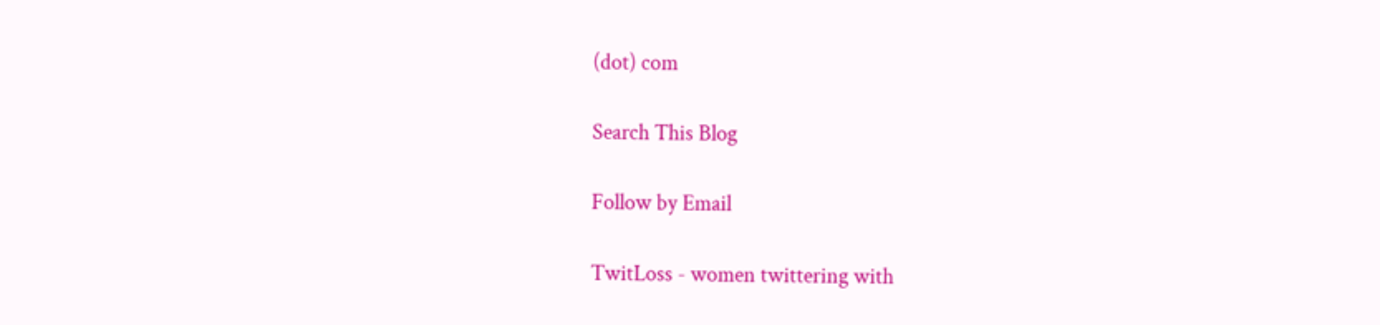(dot) com

Search This Blog

Follow by Email

TwitLoss - women twittering with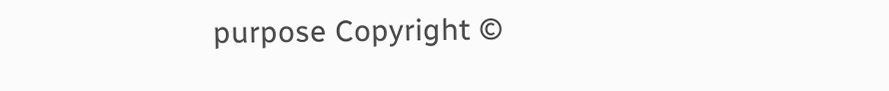purpose Copyright ©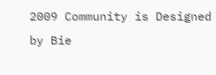2009 Community is Designed by Bie